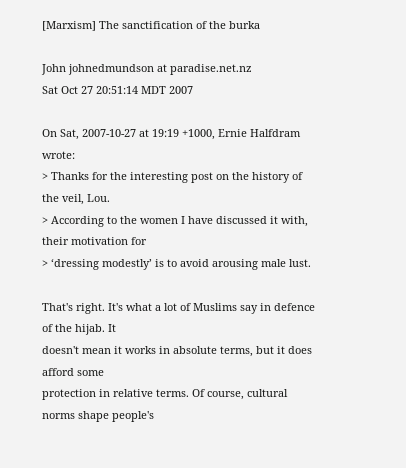[Marxism] The sanctification of the burka

John johnedmundson at paradise.net.nz
Sat Oct 27 20:51:14 MDT 2007

On Sat, 2007-10-27 at 19:19 +1000, Ernie Halfdram wrote:
> Thanks for the interesting post on the history of the veil, Lou.
> According to the women I have discussed it with, their motivation for
> ‘dressing modestly’ is to avoid arousing male lust.

That's right. It's what a lot of Muslims say in defence of the hijab. It
doesn't mean it works in absolute terms, but it does afford some
protection in relative terms. Of course, cultural norms shape people's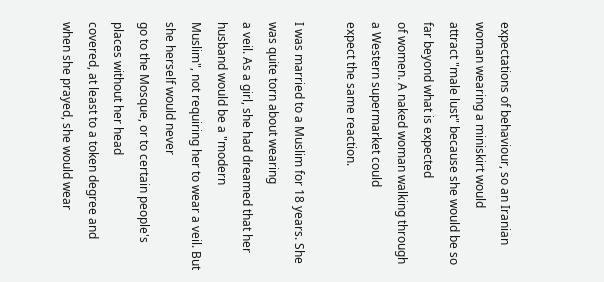expectations of behaviour, so an Iranian woman wearing a miniskirt would
attract "male lust" because she would be so far beyond what is expected
of women. A naked woman walking through a Western supermarket could
expect the same reaction.

I was married to a Muslim for 18 years. She was quite torn about wearing
a veil. As a girl, she had dreamed that her husband would be a "modern
Muslim", not requiring her to wear a veil. But she herself would never
go to the Mosque, or to certain people's places without her head
covered, at least to a token degree and when she prayed, she would wear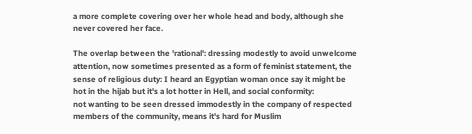a more complete covering over her whole head and body, although she
never covered her face.

The overlap between the 'rational': dressing modestly to avoid unwelcome
attention, now sometimes presented as a form of feminist statement, the
sense of religious duty: I heard an Egyptian woman once say it might be
hot in the hijab but it's a lot hotter in Hell, and social conformity:
not wanting to be seen dressed immodestly in the company of respected
members of the community, means it's hard for Muslim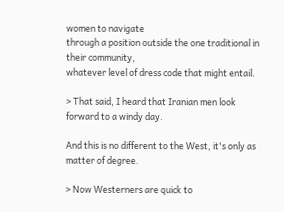women to navigate
through a position outside the one traditional in their community,
whatever level of dress code that might entail.

> That said, I heard that Iranian men look forward to a windy day.

And this is no different to the West, it's only as matter of degree.

> Now Westerners are quick to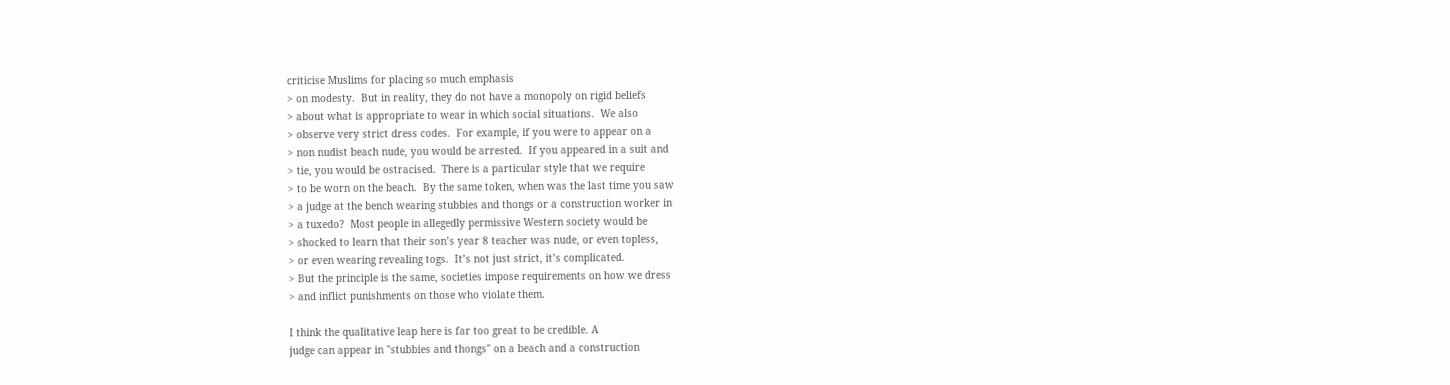criticise Muslims for placing so much emphasis
> on modesty.  But in reality, they do not have a monopoly on rigid beliefs
> about what is appropriate to wear in which social situations.  We also
> observe very strict dress codes.  For example, if you were to appear on a
> non nudist beach nude, you would be arrested.  If you appeared in a suit and
> tie, you would be ostracised.  There is a particular style that we require
> to be worn on the beach.  By the same token, when was the last time you saw
> a judge at the bench wearing stubbies and thongs or a construction worker in
> a tuxedo?  Most people in allegedly permissive Western society would be
> shocked to learn that their son’s year 8 teacher was nude, or even topless,
> or even wearing revealing togs.  It’s not just strict, it’s complicated.
> But the principle is the same, societies impose requirements on how we dress
> and inflict punishments on those who violate them.

I think the qualitative leap here is far too great to be credible. A
judge can appear in "stubbies and thongs" on a beach and a construction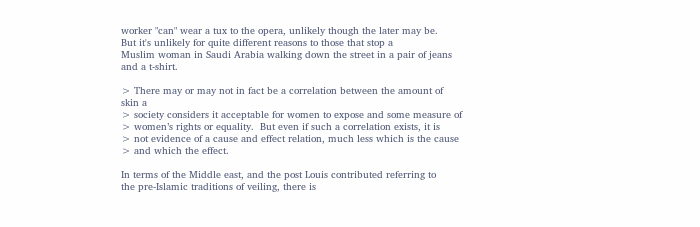worker "can" wear a tux to the opera, unlikely though the later may be.
But it's unlikely for quite different reasons to those that stop a
Muslim woman in Saudi Arabia walking down the street in a pair of jeans
and a t-shirt.

> There may or may not in fact be a correlation between the amount of skin a
> society considers it acceptable for women to expose and some measure of
> women’s rights or equality.  But even if such a correlation exists, it is
> not evidence of a cause and effect relation, much less which is the cause
> and which the effect.

In terms of the Middle east, and the post Louis contributed referring to
the pre-Islamic traditions of veiling, there is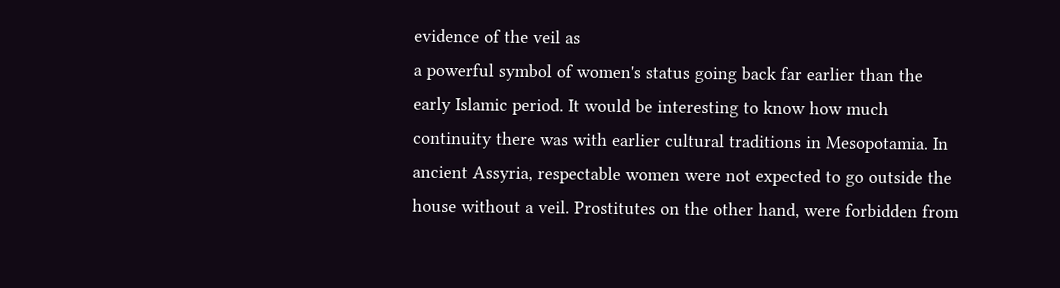evidence of the veil as
a powerful symbol of women's status going back far earlier than the
early Islamic period. It would be interesting to know how much
continuity there was with earlier cultural traditions in Mesopotamia. In
ancient Assyria, respectable women were not expected to go outside the
house without a veil. Prostitutes on the other hand, were forbidden from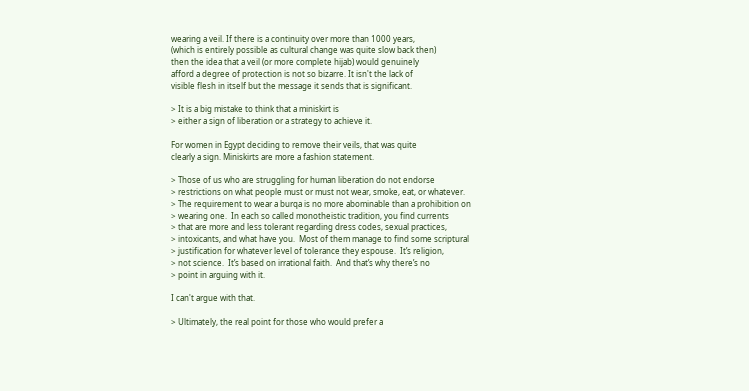wearing a veil. If there is a continuity over more than 1000 years,
(which is entirely possible as cultural change was quite slow back then)
then the idea that a veil (or more complete hijab) would genuinely
afford a degree of protection is not so bizarre. It isn't the lack of
visible flesh in itself but the message it sends that is significant.

> It is a big mistake to think that a miniskirt is
> either a sign of liberation or a strategy to achieve it.

For women in Egypt deciding to remove their veils, that was quite
clearly a sign. Miniskirts are more a fashion statement.

> Those of us who are struggling for human liberation do not endorse
> restrictions on what people must or must not wear, smoke, eat, or whatever.
> The requirement to wear a burqa is no more abominable than a prohibition on
> wearing one.  In each so called monotheistic tradition, you find currents
> that are more and less tolerant regarding dress codes, sexual practices,
> intoxicants, and what have you.  Most of them manage to find some scriptural
> justification for whatever level of tolerance they espouse.  It’s religion,
> not science.  It’s based on irrational faith.  And that’s why there’s no
> point in arguing with it.

I can't argue with that.

> Ultimately, the real point for those who would prefer a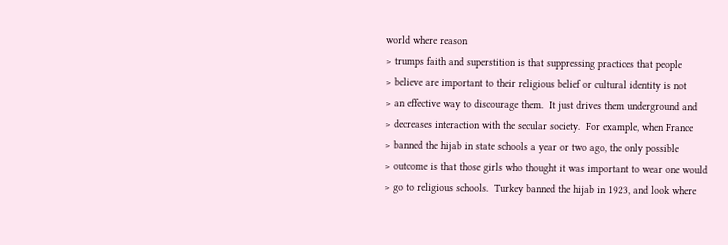world where reason
> trumps faith and superstition is that suppressing practices that people
> believe are important to their religious belief or cultural identity is not
> an effective way to discourage them.  It just drives them underground and
> decreases interaction with the secular society.  For example, when France
> banned the hijab in state schools a year or two ago, the only possible
> outcome is that those girls who thought it was important to wear one would
> go to religious schools.  Turkey banned the hijab in 1923, and look where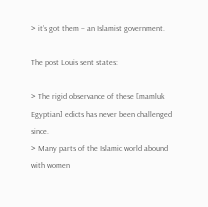> it’s got them – an Islamist government.

The post Louis sent states:

> The rigid observance of these [mamluk Egyptian] edicts has never been challenged since.
> Many parts of the Islamic world abound with women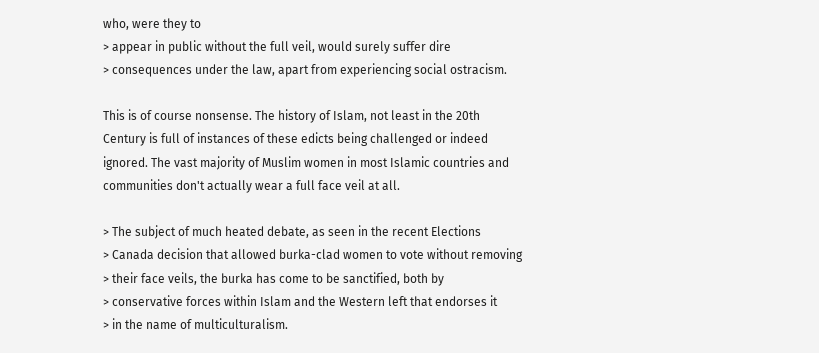who, were they to
> appear in public without the full veil, would surely suffer dire
> consequences under the law, apart from experiencing social ostracism.

This is of course nonsense. The history of Islam, not least in the 20th
Century is full of instances of these edicts being challenged or indeed
ignored. The vast majority of Muslim women in most Islamic countries and
communities don't actually wear a full face veil at all.

> The subject of much heated debate, as seen in the recent Elections
> Canada decision that allowed burka-clad women to vote without removing
> their face veils, the burka has come to be sanctified, both by
> conservative forces within Islam and the Western left that endorses it
> in the name of multiculturalism.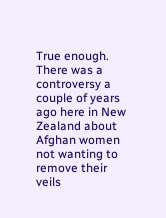True enough. There was a controversy a couple of years ago here in New
Zealand about Afghan women not wanting to remove their veils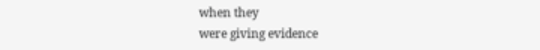when they
were giving evidence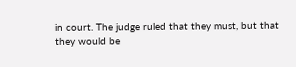in court. The judge ruled that they must, but that
they would be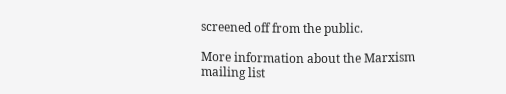screened off from the public.

More information about the Marxism mailing list